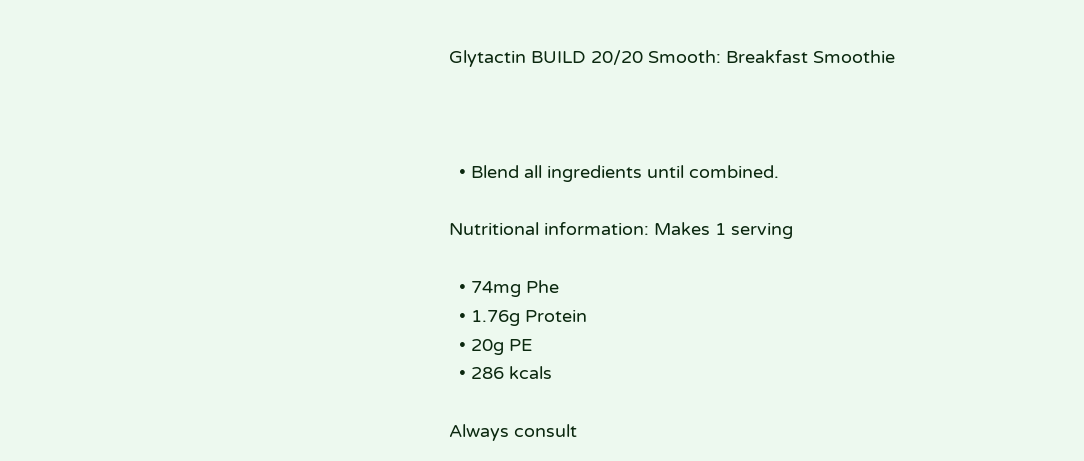Glytactin BUILD 20/20 Smooth: Breakfast Smoothie



  • Blend all ingredients until combined.

Nutritional information: Makes 1 serving

  • 74mg Phe
  • 1.76g Protein
  • 20g PE
  • 286 kcals

Always consult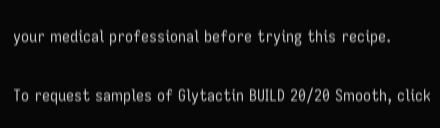your medical professional before trying this recipe.

To request samples of Glytactin BUILD 20/20 Smooth, click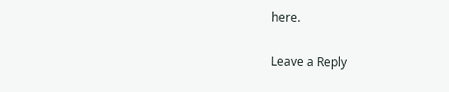here.

Leave a Reply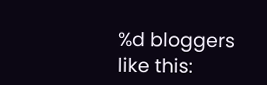%d bloggers like this: